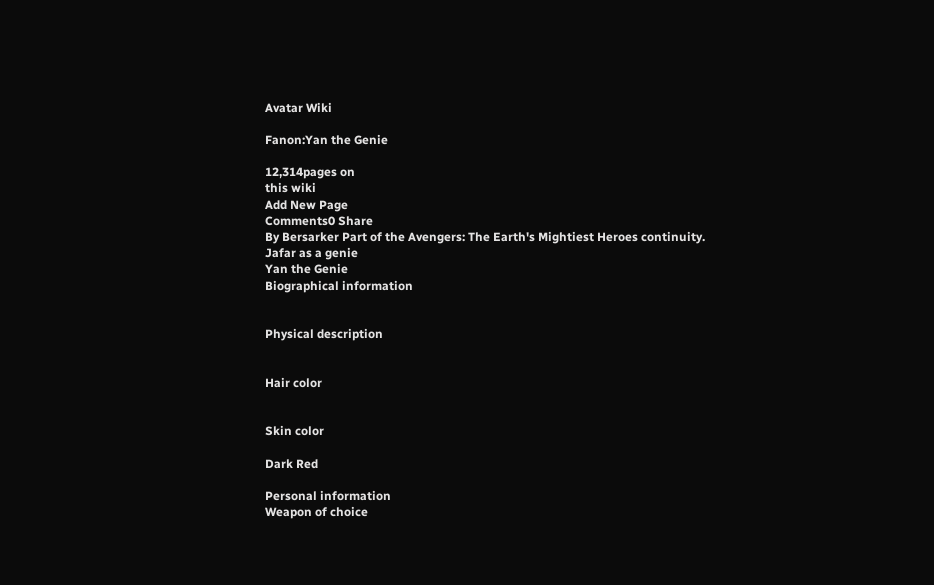Avatar Wiki

Fanon:Yan the Genie

12,314pages on
this wiki
Add New Page
Comments0 Share
By Bersarker Part of the Avengers: The Earth's Mightiest Heroes continuity.
Jafar as a genie
Yan the Genie
Biographical information


Physical description


Hair color


Skin color

Dark Red

Personal information
Weapon of choice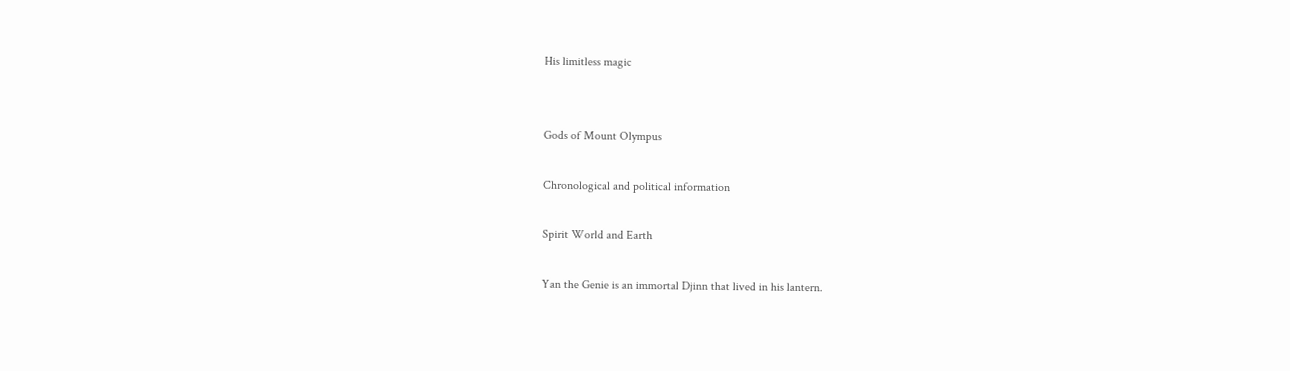His limitless magic


Gods of Mount Olympus

Chronological and political information

Spirit World and Earth

Yan the Genie is an immortal Djinn that lived in his lantern.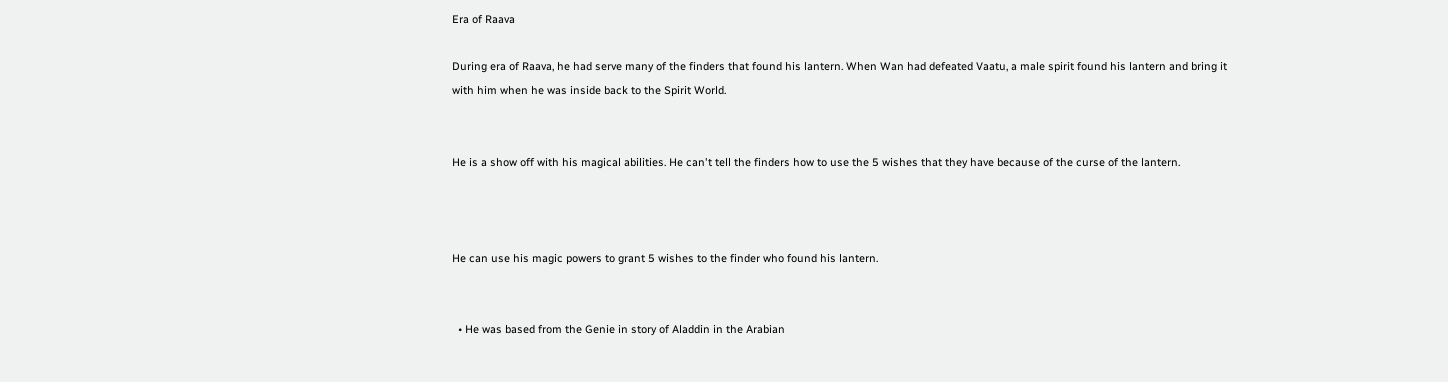Era of Raava

During era of Raava, he had serve many of the finders that found his lantern. When Wan had defeated Vaatu, a male spirit found his lantern and bring it with him when he was inside back to the Spirit World.


He is a show off with his magical abilities. He can't tell the finders how to use the 5 wishes that they have because of the curse of the lantern.



He can use his magic powers to grant 5 wishes to the finder who found his lantern.


  • He was based from the Genie in story of Aladdin in the Arabian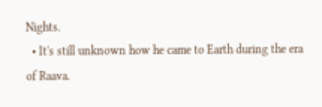Nights.
  • It's still unknown how he came to Earth during the era of Raava.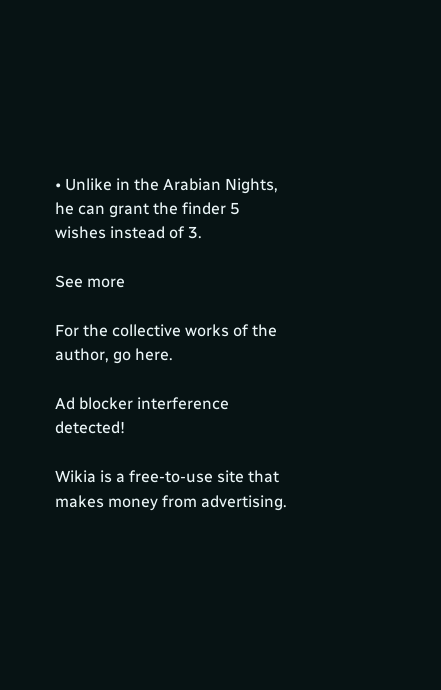• Unlike in the Arabian Nights, he can grant the finder 5 wishes instead of 3.

See more

For the collective works of the author, go here.

Ad blocker interference detected!

Wikia is a free-to-use site that makes money from advertising.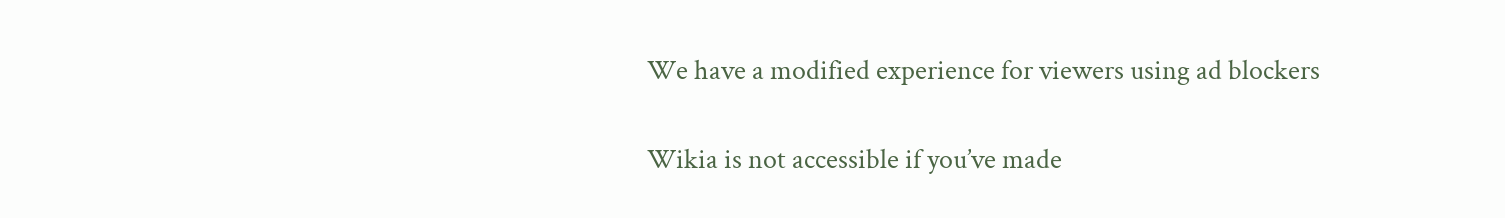We have a modified experience for viewers using ad blockers

Wikia is not accessible if you’ve made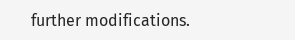further modifications.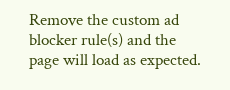Remove the custom ad blocker rule(s) and the page will load as expected.